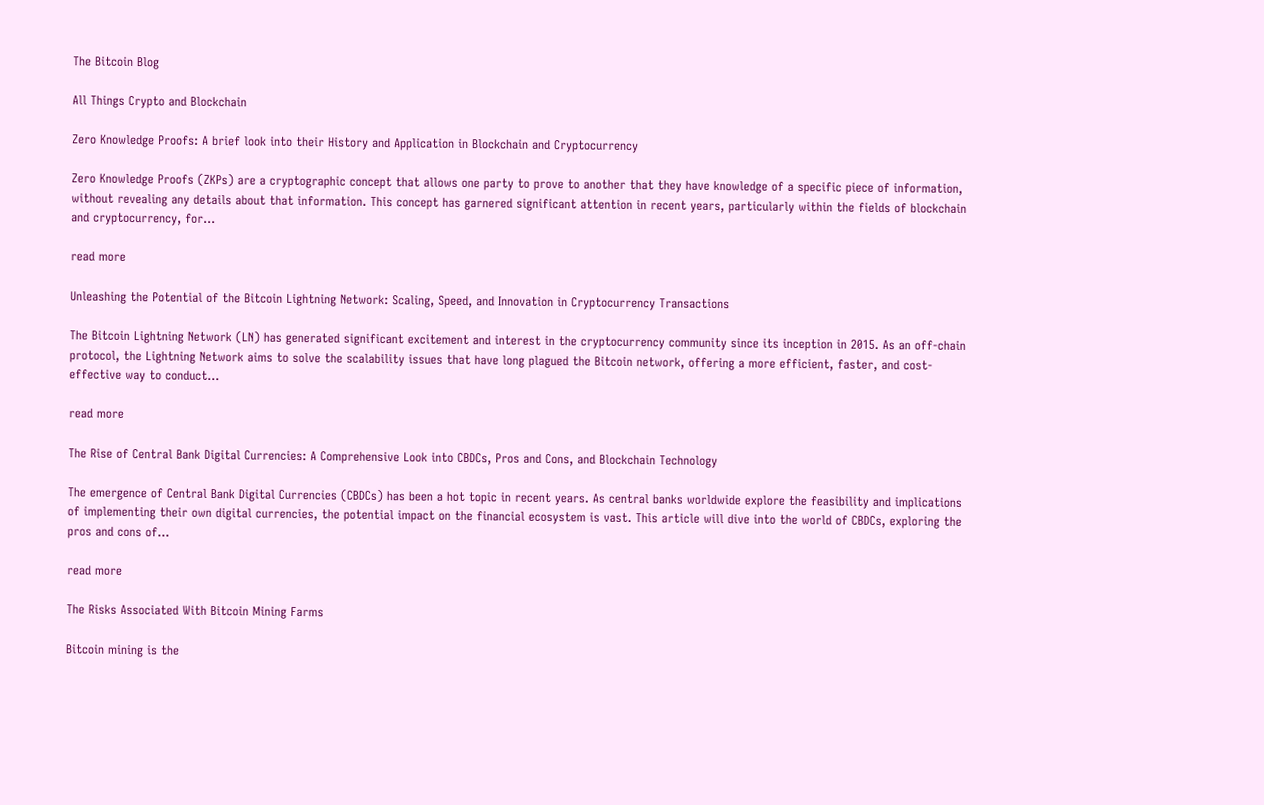The Bitcoin Blog

All Things Crypto and Blockchain

Zero Knowledge Proofs: A brief look into their History and Application in Blockchain and Cryptocurrency

Zero Knowledge Proofs (ZKPs) are a cryptographic concept that allows one party to prove to another that they have knowledge of a specific piece of information, without revealing any details about that information. This concept has garnered significant attention in recent years, particularly within the fields of blockchain and cryptocurrency, for...

read more

Unleashing the Potential of the Bitcoin Lightning Network: Scaling, Speed, and Innovation in Cryptocurrency Transactions

The Bitcoin Lightning Network (LN) has generated significant excitement and interest in the cryptocurrency community since its inception in 2015. As an off-chain protocol, the Lightning Network aims to solve the scalability issues that have long plagued the Bitcoin network, offering a more efficient, faster, and cost-effective way to conduct...

read more

The Rise of Central Bank Digital Currencies: A Comprehensive Look into CBDCs, Pros and Cons, and Blockchain Technology

The emergence of Central Bank Digital Currencies (CBDCs) has been a hot topic in recent years. As central banks worldwide explore the feasibility and implications of implementing their own digital currencies, the potential impact on the financial ecosystem is vast. This article will dive into the world of CBDCs, exploring the pros and cons of...

read more

The Risks Associated With Bitcoin Mining Farms

Bitcoin mining is the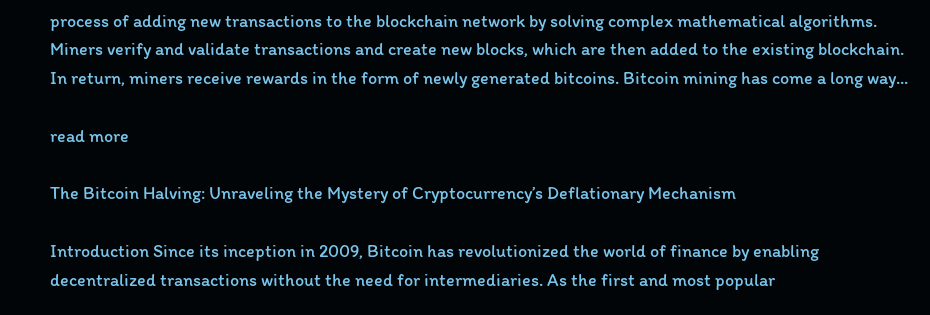process of adding new transactions to the blockchain network by solving complex mathematical algorithms. Miners verify and validate transactions and create new blocks, which are then added to the existing blockchain. In return, miners receive rewards in the form of newly generated bitcoins. Bitcoin mining has come a long way...

read more

The Bitcoin Halving: Unraveling the Mystery of Cryptocurrency’s Deflationary Mechanism

Introduction Since its inception in 2009, Bitcoin has revolutionized the world of finance by enabling decentralized transactions without the need for intermediaries. As the first and most popular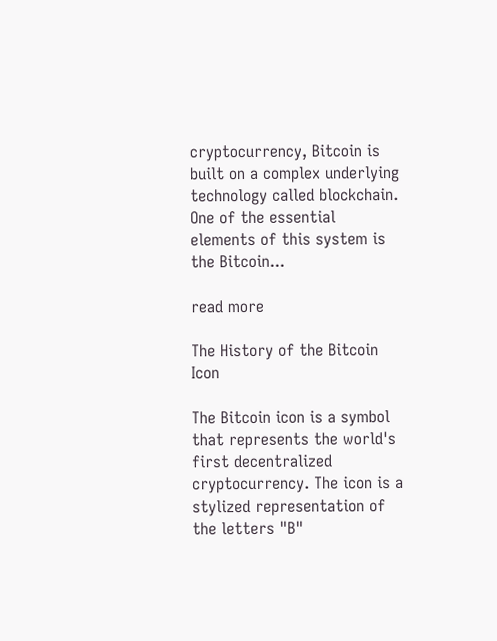cryptocurrency, Bitcoin is built on a complex underlying technology called blockchain. One of the essential elements of this system is the Bitcoin...

read more

The History of the Bitcoin Icon

The Bitcoin icon is a symbol that represents the world's first decentralized cryptocurrency. The icon is a stylized representation of the letters "B"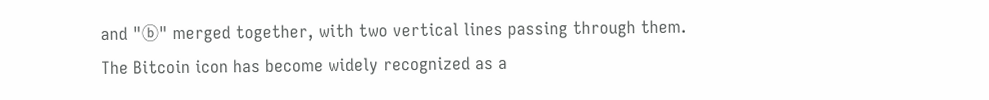and "ⓑ" merged together, with two vertical lines passing through them. The Bitcoin icon has become widely recognized as a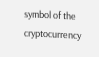symbol of the cryptocurrency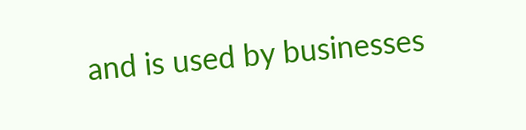and is used by businesses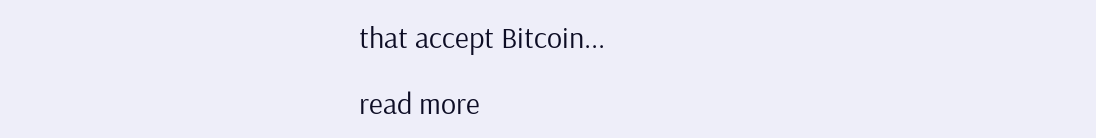that accept Bitcoin...

read more